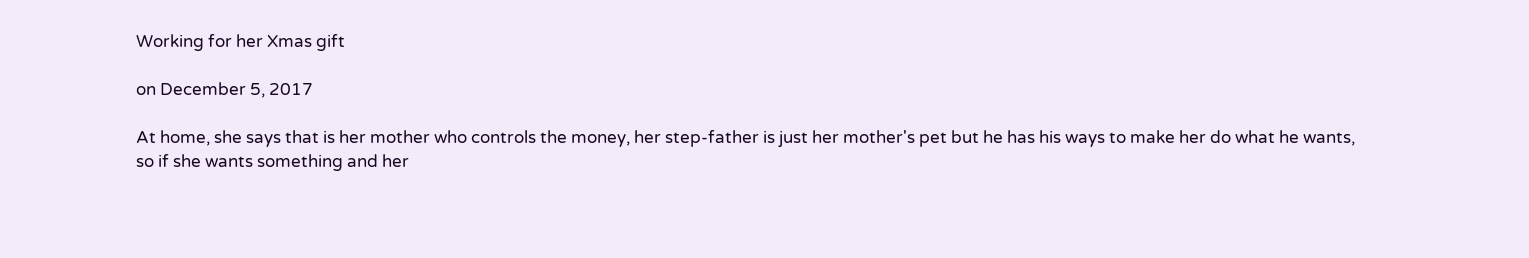Working for her Xmas gift

on December 5, 2017

At home, she says that is her mother who controls the money, her step-father is just her mother's pet but he has his ways to make her do what he wants, so if she wants something and her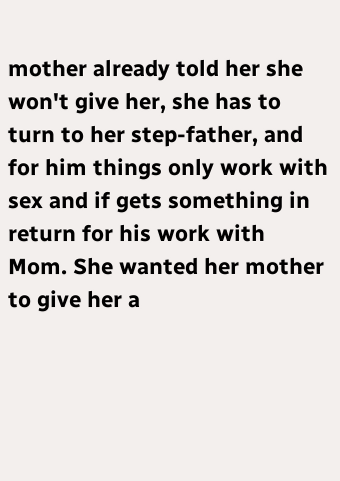mother already told her she won't give her, she has to turn to her step-father, and for him things only work with sex and if gets something in return for his work with Mom. She wanted her mother to give her a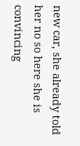new car, she already told her no so here she is convincing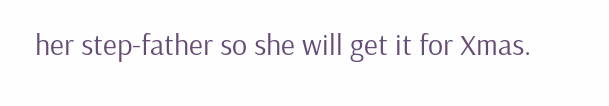her step-father so she will get it for Xmas.